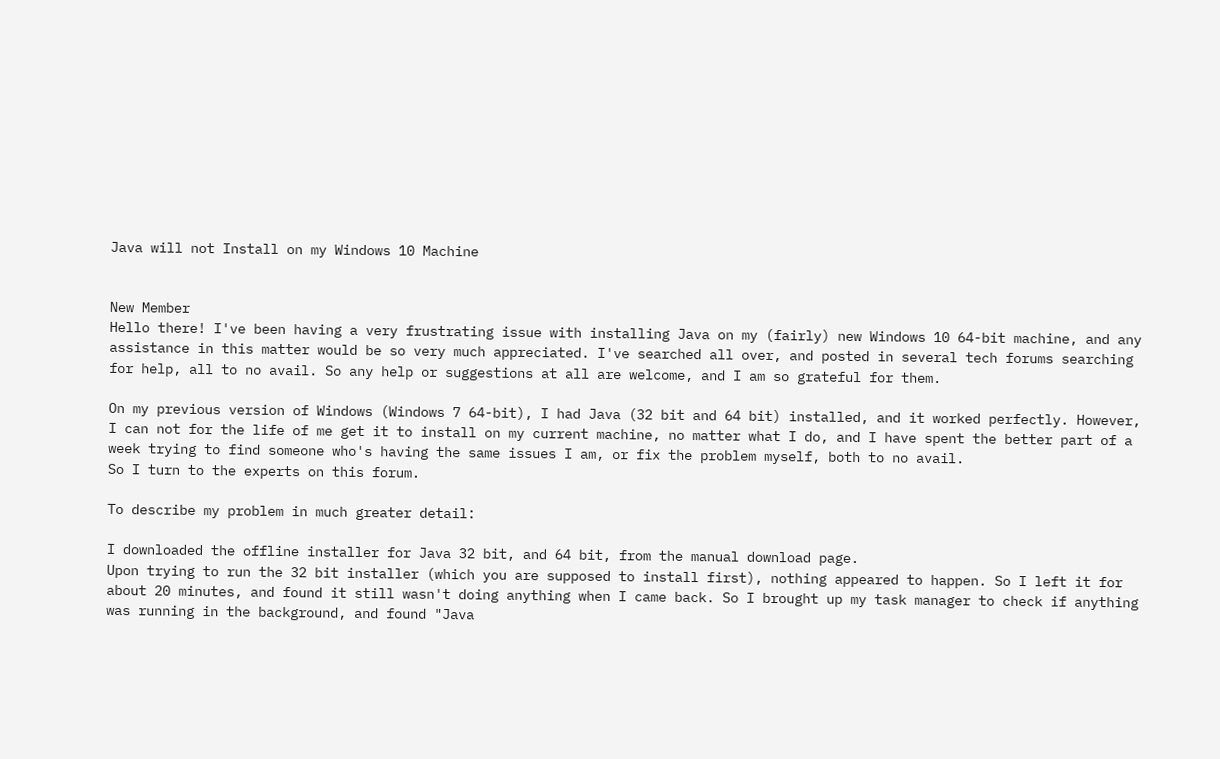Java will not Install on my Windows 10 Machine


New Member
Hello there! I've been having a very frustrating issue with installing Java on my (fairly) new Windows 10 64-bit machine, and any assistance in this matter would be so very much appreciated. I've searched all over, and posted in several tech forums searching for help, all to no avail. So any help or suggestions at all are welcome, and I am so grateful for them.

On my previous version of Windows (Windows 7 64-bit), I had Java (32 bit and 64 bit) installed, and it worked perfectly. However, I can not for the life of me get it to install on my current machine, no matter what I do, and I have spent the better part of a week trying to find someone who's having the same issues I am, or fix the problem myself, both to no avail.
So I turn to the experts on this forum.

To describe my problem in much greater detail:

I downloaded the offline installer for Java 32 bit, and 64 bit, from the manual download page.
Upon trying to run the 32 bit installer (which you are supposed to install first), nothing appeared to happen. So I left it for about 20 minutes, and found it still wasn't doing anything when I came back. So I brought up my task manager to check if anything was running in the background, and found "Java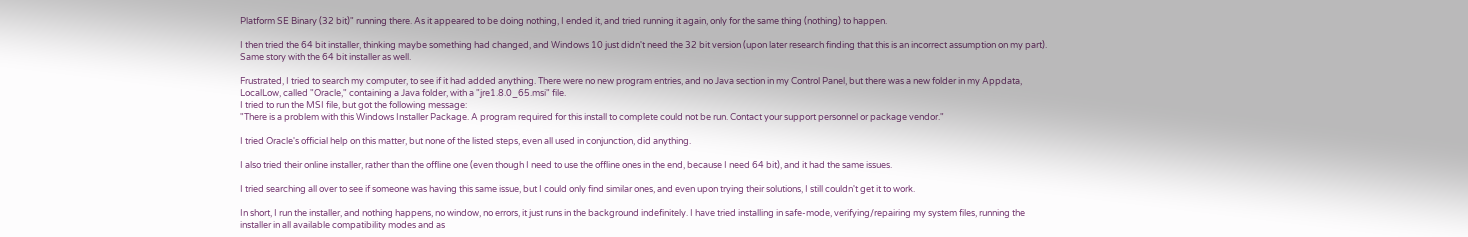Platform SE Binary (32 bit)" running there. As it appeared to be doing nothing, I ended it, and tried running it again, only for the same thing (nothing) to happen.

I then tried the 64 bit installer, thinking maybe something had changed, and Windows 10 just didn't need the 32 bit version (upon later research finding that this is an incorrect assumption on my part). Same story with the 64 bit installer as well.

Frustrated, I tried to search my computer, to see if it had added anything. There were no new program entries, and no Java section in my Control Panel, but there was a new folder in my Appdata, LocalLow, called "Oracle," containing a Java folder, with a "jre1.8.0_65.msi" file.
I tried to run the MSI file, but got the following message:
"There is a problem with this Windows Installer Package. A program required for this install to complete could not be run. Contact your support personnel or package vendor."

I tried Oracle's official help on this matter, but none of the listed steps, even all used in conjunction, did anything.

I also tried their online installer, rather than the offline one (even though I need to use the offline ones in the end, because I need 64 bit), and it had the same issues.

I tried searching all over to see if someone was having this same issue, but I could only find similar ones, and even upon trying their solutions, I still couldn't get it to work.

In short, I run the installer, and nothing happens, no window, no errors, it just runs in the background indefinitely. I have tried installing in safe-mode, verifying/repairing my system files, running the installer in all available compatibility modes and as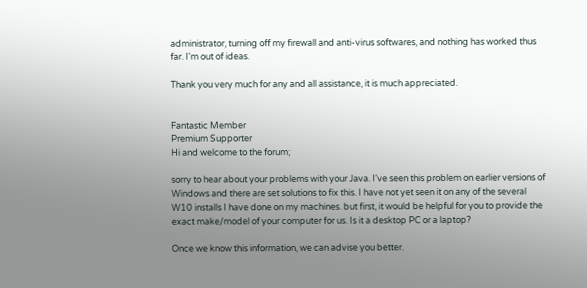administrator, turning off my firewall and anti-virus softwares, and nothing has worked thus far. I'm out of ideas.

Thank you very much for any and all assistance, it is much appreciated.


Fantastic Member
Premium Supporter
Hi and welcome to the forum;

sorry to hear about your problems with your Java. I've seen this problem on earlier versions of Windows and there are set solutions to fix this. I have not yet seen it on any of the several W10 installs I have done on my machines. but first, it would be helpful for you to provide the exact make/model of your computer for us. Is it a desktop PC or a laptop?

Once we know this information, we can advise you better.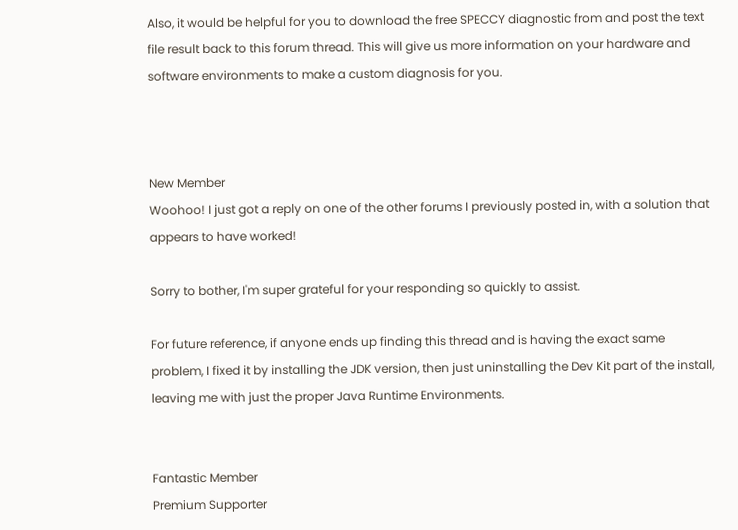Also, it would be helpful for you to download the free SPECCY diagnostic from and post the text file result back to this forum thread. This will give us more information on your hardware and software environments to make a custom diagnosis for you.



New Member
Woohoo! I just got a reply on one of the other forums I previously posted in, with a solution that appears to have worked!

Sorry to bother, I'm super grateful for your responding so quickly to assist.

For future reference, if anyone ends up finding this thread and is having the exact same problem, I fixed it by installing the JDK version, then just uninstalling the Dev Kit part of the install, leaving me with just the proper Java Runtime Environments.


Fantastic Member
Premium Supporter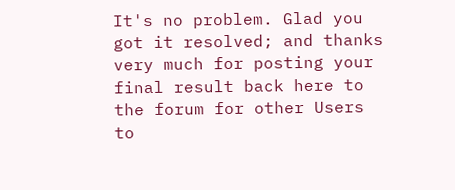It's no problem. Glad you got it resolved; and thanks very much for posting your final result back here to the forum for other Users to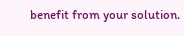benefit from your solution.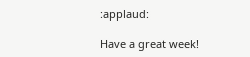:applaud:

Have a great week!